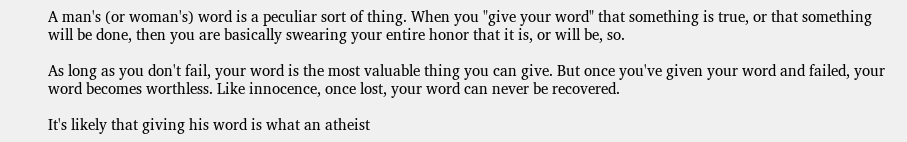A man's (or woman's) word is a peculiar sort of thing. When you "give your word" that something is true, or that something will be done, then you are basically swearing your entire honor that it is, or will be, so.

As long as you don't fail, your word is the most valuable thing you can give. But once you've given your word and failed, your word becomes worthless. Like innocence, once lost, your word can never be recovered.

It's likely that giving his word is what an atheist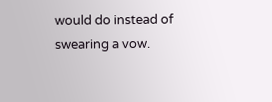would do instead of swearing a vow.